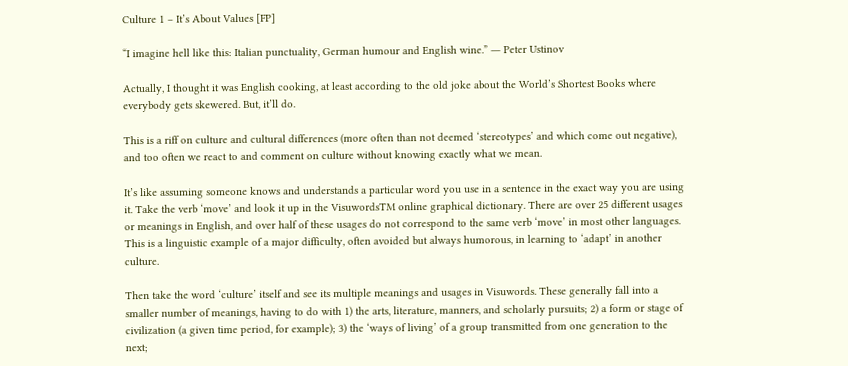Culture 1 – It’s About Values [FP]

“I imagine hell like this: Italian punctuality, German humour and English wine.” ― Peter Ustinov

Actually, I thought it was English cooking, at least according to the old joke about the World’s Shortest Books where everybody gets skewered. But, it’ll do.

This is a riff on culture and cultural differences (more often than not deemed ‘stereotypes’ and which come out negative), and too often we react to and comment on culture without knowing exactly what we mean.

It’s like assuming someone knows and understands a particular word you use in a sentence in the exact way you are using it. Take the verb ‘move’ and look it up in the VisuwordsTM online graphical dictionary. There are over 25 different usages or meanings in English, and over half of these usages do not correspond to the same verb ‘move’ in most other languages. This is a linguistic example of a major difficulty, often avoided but always humorous, in learning to ‘adapt’ in another culture.

Then take the word ‘culture’ itself and see its multiple meanings and usages in Visuwords. These generally fall into a smaller number of meanings, having to do with 1) the arts, literature, manners, and scholarly pursuits; 2) a form or stage of civilization (a given time period, for example); 3) the ‘ways of living’ of a group transmitted from one generation to the next;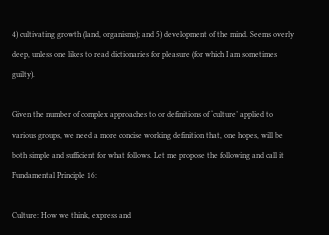4) cultivating growth (land, organisms); and 5) development of the mind. Seems overly deep, unless one likes to read dictionaries for pleasure (for which I am sometimes guilty).

Given the number of complex approaches to or definitions of ‘culture’ applied to various groups, we need a more concise working definition that, one hopes, will be both simple and sufficient for what follows. Let me propose the following and call it Fundamental Principle 16:

Culture: How we think, express and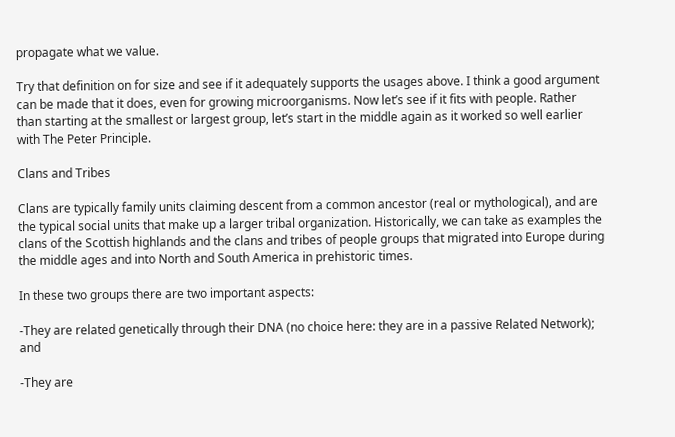propagate what we value.

Try that definition on for size and see if it adequately supports the usages above. I think a good argument can be made that it does, even for growing microorganisms. Now let’s see if it fits with people. Rather than starting at the smallest or largest group, let’s start in the middle again as it worked so well earlier with The Peter Principle.

Clans and Tribes

Clans are typically family units claiming descent from a common ancestor (real or mythological), and are the typical social units that make up a larger tribal organization. Historically, we can take as examples the clans of the Scottish highlands and the clans and tribes of people groups that migrated into Europe during the middle ages and into North and South America in prehistoric times.

In these two groups there are two important aspects:

-They are related genetically through their DNA (no choice here: they are in a passive Related Network); and

-They are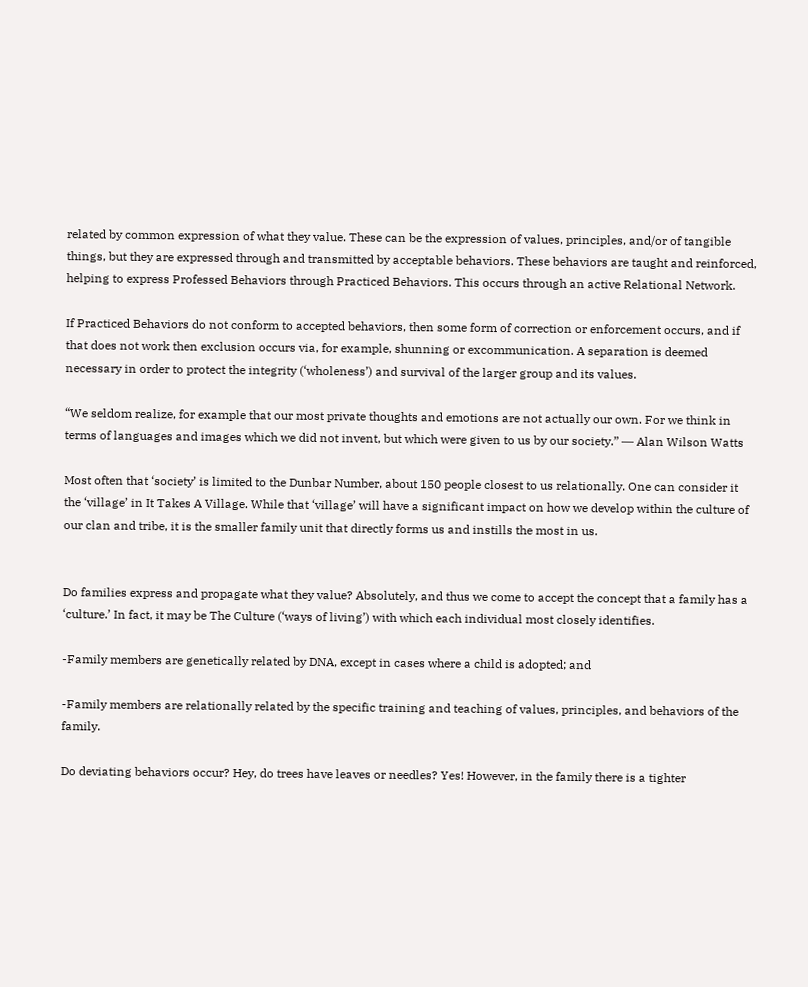related by common expression of what they value. These can be the expression of values, principles, and/or of tangible things, but they are expressed through and transmitted by acceptable behaviors. These behaviors are taught and reinforced, helping to express Professed Behaviors through Practiced Behaviors. This occurs through an active Relational Network.

If Practiced Behaviors do not conform to accepted behaviors, then some form of correction or enforcement occurs, and if that does not work then exclusion occurs via, for example, shunning or excommunication. A separation is deemed necessary in order to protect the integrity (‘wholeness’) and survival of the larger group and its values.

“We seldom realize, for example that our most private thoughts and emotions are not actually our own. For we think in terms of languages and images which we did not invent, but which were given to us by our society.” ― Alan Wilson Watts

Most often that ‘society’ is limited to the Dunbar Number, about 150 people closest to us relationally. One can consider it the ‘village’ in It Takes A Village. While that ‘village’ will have a significant impact on how we develop within the culture of our clan and tribe, it is the smaller family unit that directly forms us and instills the most in us.


Do families express and propagate what they value? Absolutely, and thus we come to accept the concept that a family has a ‘culture.’ In fact, it may be The Culture (‘ways of living’) with which each individual most closely identifies.

-Family members are genetically related by DNA, except in cases where a child is adopted; and

-Family members are relationally related by the specific training and teaching of values, principles, and behaviors of the family.

Do deviating behaviors occur? Hey, do trees have leaves or needles? Yes! However, in the family there is a tighter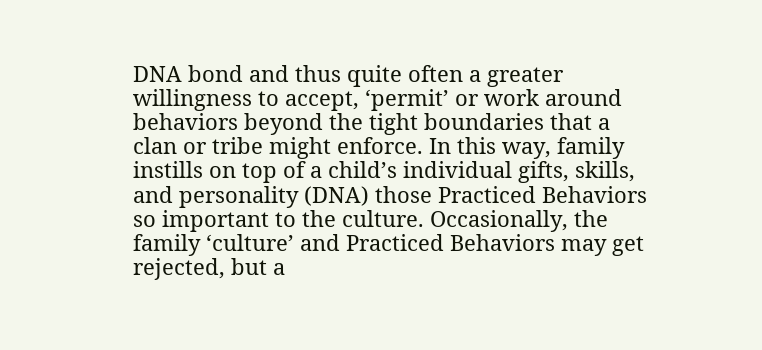DNA bond and thus quite often a greater willingness to accept, ‘permit’ or work around behaviors beyond the tight boundaries that a clan or tribe might enforce. In this way, family instills on top of a child’s individual gifts, skills, and personality (DNA) those Practiced Behaviors so important to the culture. Occasionally, the family ‘culture’ and Practiced Behaviors may get rejected, but a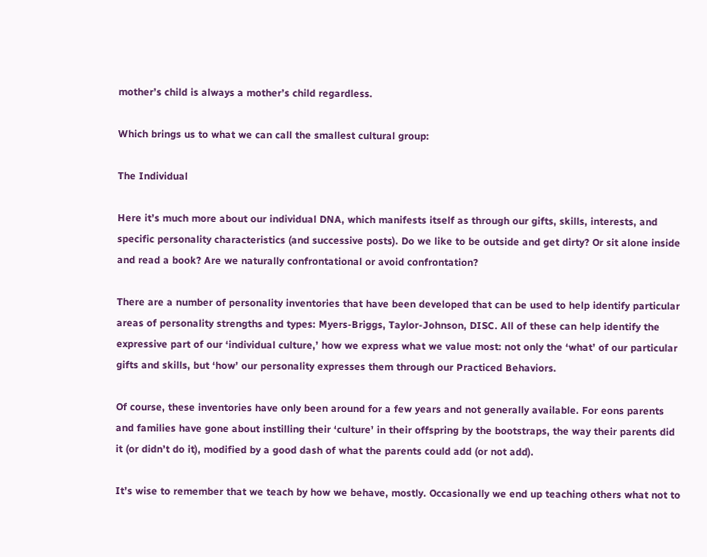mother’s child is always a mother’s child regardless.

Which brings us to what we can call the smallest cultural group:

The Individual

Here it’s much more about our individual DNA, which manifests itself as through our gifts, skills, interests, and specific personality characteristics (and successive posts). Do we like to be outside and get dirty? Or sit alone inside and read a book? Are we naturally confrontational or avoid confrontation?

There are a number of personality inventories that have been developed that can be used to help identify particular areas of personality strengths and types: Myers-Briggs, Taylor-Johnson, DISC. All of these can help identify the expressive part of our ‘individual culture,’ how we express what we value most: not only the ‘what’ of our particular gifts and skills, but ‘how’ our personality expresses them through our Practiced Behaviors.

Of course, these inventories have only been around for a few years and not generally available. For eons parents and families have gone about instilling their ‘culture’ in their offspring by the bootstraps, the way their parents did it (or didn’t do it), modified by a good dash of what the parents could add (or not add).

It’s wise to remember that we teach by how we behave, mostly. Occasionally we end up teaching others what not to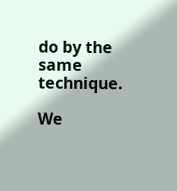do by the same technique.

We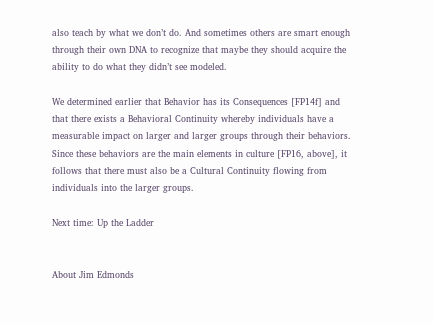also teach by what we don’t do. And sometimes others are smart enough through their own DNA to recognize that maybe they should acquire the ability to do what they didn’t see modeled.

We determined earlier that Behavior has its Consequences [FP14f] and that there exists a Behavioral Continuity whereby individuals have a measurable impact on larger and larger groups through their behaviors. Since these behaviors are the main elements in culture [FP16, above], it follows that there must also be a Cultural Continuity flowing from individuals into the larger groups.

Next time: Up the Ladder


About Jim Edmonds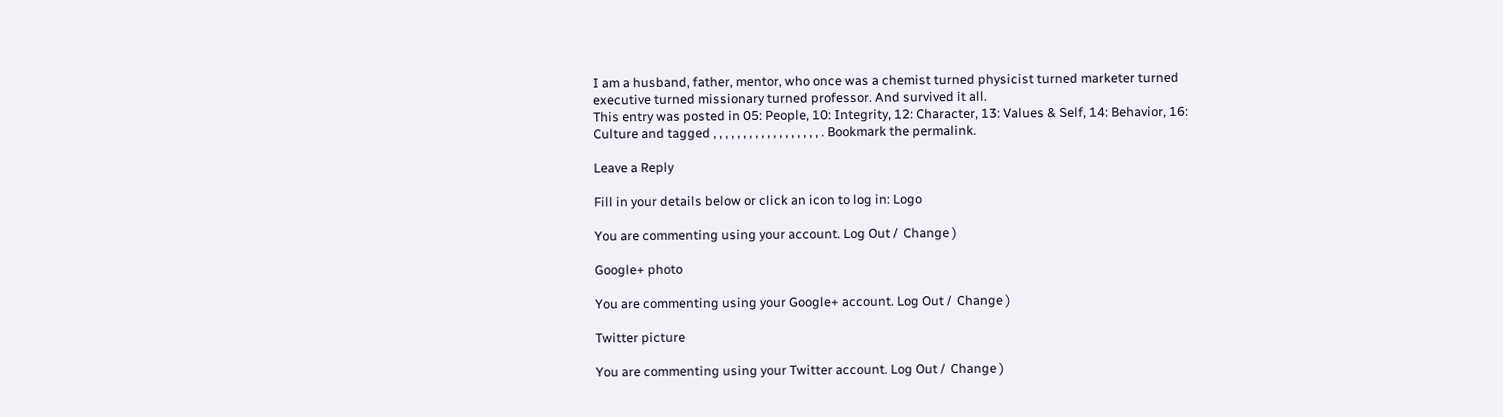I am a husband, father, mentor, who once was a chemist turned physicist turned marketer turned executive turned missionary turned professor. And survived it all.
This entry was posted in 05: People, 10: Integrity, 12: Character, 13: Values & Self, 14: Behavior, 16: Culture and tagged , , , , , , , , , , , , , , , , , , . Bookmark the permalink.

Leave a Reply

Fill in your details below or click an icon to log in: Logo

You are commenting using your account. Log Out /  Change )

Google+ photo

You are commenting using your Google+ account. Log Out /  Change )

Twitter picture

You are commenting using your Twitter account. Log Out /  Change )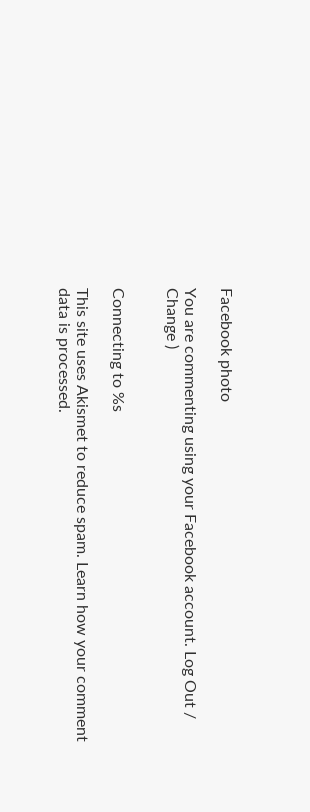Facebook photo

You are commenting using your Facebook account. Log Out /  Change )


Connecting to %s

This site uses Akismet to reduce spam. Learn how your comment data is processed.